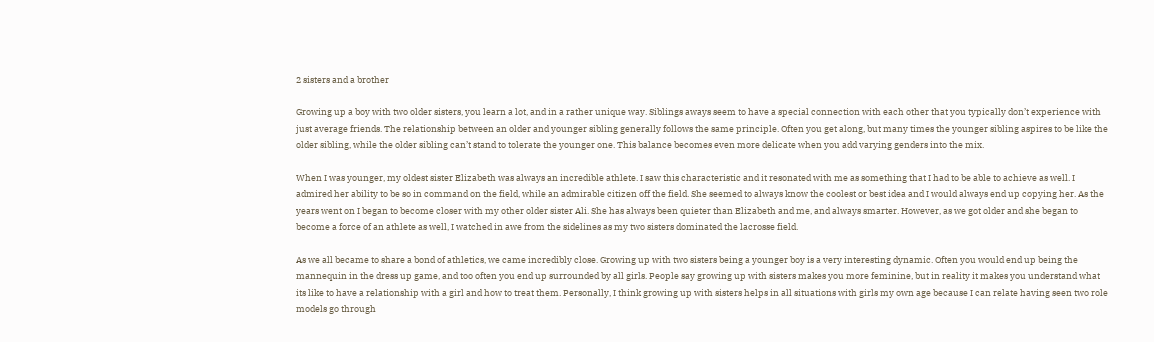2 sisters and a brother

Growing up a boy with two older sisters, you learn a lot, and in a rather unique way. Siblings aways seem to have a special connection with each other that you typically don’t experience with just average friends. The relationship between an older and younger sibling generally follows the same principle. Often you get along, but many times the younger sibling aspires to be like the older sibling, while the older sibling can’t stand to tolerate the younger one. This balance becomes even more delicate when you add varying genders into the mix.

When I was younger, my oldest sister Elizabeth was always an incredible athlete. I saw this characteristic and it resonated with me as something that I had to be able to achieve as well. I admired her ability to be so in command on the field, while an admirable citizen off the field. She seemed to always know the coolest or best idea and I would always end up copying her. As the years went on I began to become closer with my other older sister Ali. She has always been quieter than Elizabeth and me, and always smarter. However, as we got older and she began to become a force of an athlete as well, I watched in awe from the sidelines as my two sisters dominated the lacrosse field.

As we all became to share a bond of athletics, we came incredibly close. Growing up with two sisters being a younger boy is a very interesting dynamic. Often you would end up being the mannequin in the dress up game, and too often you end up surrounded by all girls. People say growing up with sisters makes you more feminine, but in reality it makes you understand what its like to have a relationship with a girl and how to treat them. Personally, I think growing up with sisters helps in all situations with girls my own age because I can relate having seen two role models go through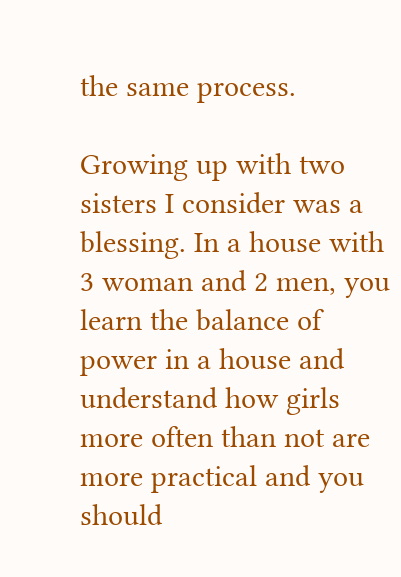the same process.

Growing up with two sisters I consider was a blessing. In a house with 3 woman and 2 men, you learn the balance of power in a house and understand how girls more often than not are more practical and you should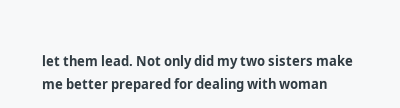let them lead. Not only did my two sisters make me better prepared for dealing with woman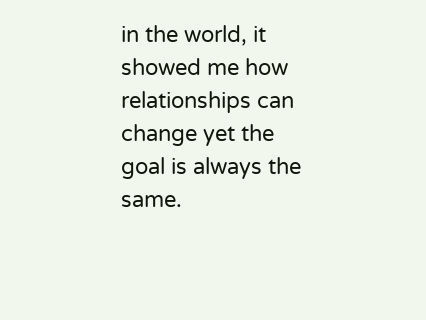in the world, it showed me how relationships can change yet the goal is always the same.